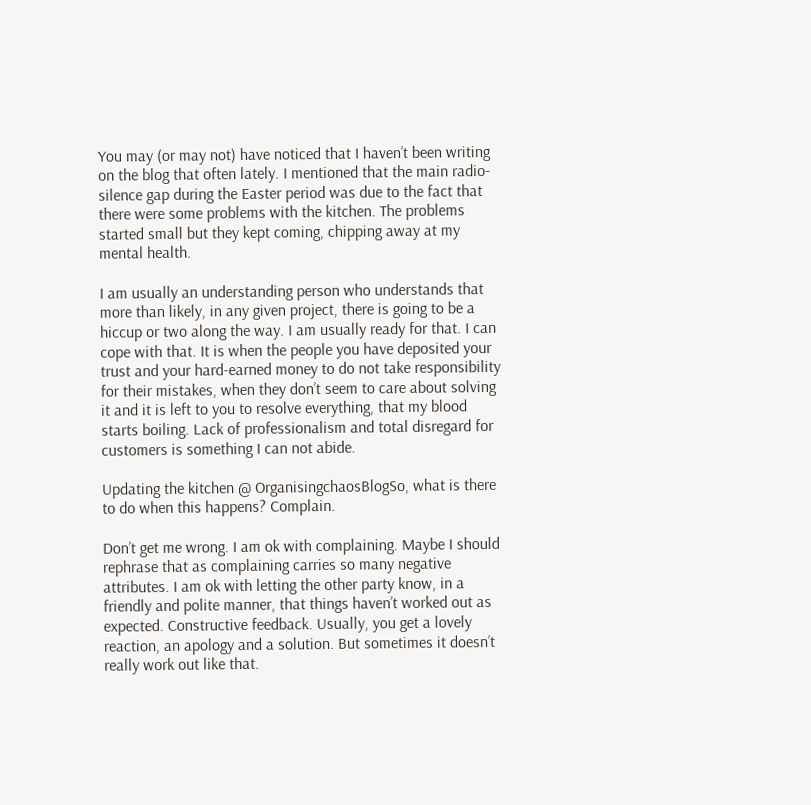You may (or may not) have noticed that I haven’t been writing on the blog that often lately. I mentioned that the main radio-silence gap during the Easter period was due to the fact that there were some problems with the kitchen. The problems started small but they kept coming, chipping away at my mental health.

I am usually an understanding person who understands that more than likely, in any given project, there is going to be a hiccup or two along the way. I am usually ready for that. I can cope with that. It is when the people you have deposited your trust and your hard-earned money to do not take responsibility for their mistakes, when they don’t seem to care about solving it and it is left to you to resolve everything, that my blood starts boiling. Lack of professionalism and total disregard for customers is something I can not abide.

Updating the kitchen @ OrganisingchaosBlogSo, what is there to do when this happens? Complain.

Don’t get me wrong. I am ok with complaining. Maybe I should rephrase that as complaining carries so many negative attributes. I am ok with letting the other party know, in a friendly and polite manner, that things haven’t worked out as expected. Constructive feedback. Usually, you get a lovely reaction, an apology and a solution. But sometimes it doesn’t really work out like that.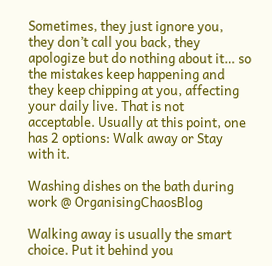Sometimes, they just ignore you, they don’t call you back, they apologize but do nothing about it… so the mistakes keep happening and they keep chipping at you, affecting your daily live. That is not acceptable. Usually at this point, one has 2 options: Walk away or Stay with it.

Washing dishes on the bath during work @ OrganisingChaosBlog

Walking away is usually the smart choice. Put it behind you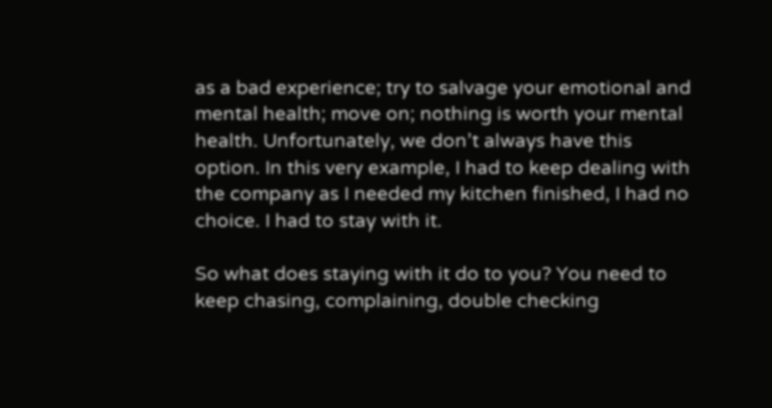as a bad experience; try to salvage your emotional and mental health; move on; nothing is worth your mental health. Unfortunately, we don’t always have this option. In this very example, I had to keep dealing with the company as I needed my kitchen finished, I had no choice. I had to stay with it.

So what does staying with it do to you? You need to keep chasing, complaining, double checking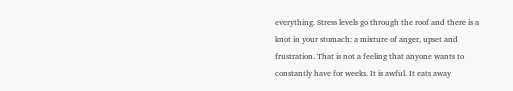everything. Stress levels go through the roof and there is a knot in your stomach: a mixture of anger, upset and frustration. That is not a feeling that anyone wants to constantly have for weeks. It is awful. It eats away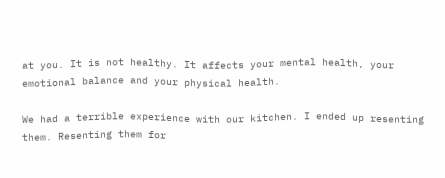at you. It is not healthy. It affects your mental health, your emotional balance and your physical health.

We had a terrible experience with our kitchen. I ended up resenting them. Resenting them for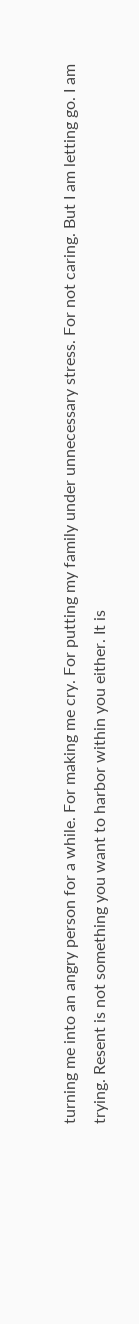turning me into an angry person for a while. For making me cry. For putting my family under unnecessary stress. For not caring. But I am letting go. I am trying. Resent is not something you want to harbor within you either. It is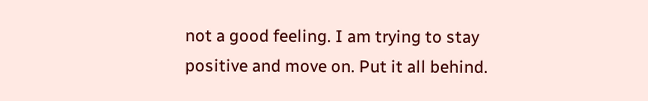not a good feeling. I am trying to stay positive and move on. Put it all behind.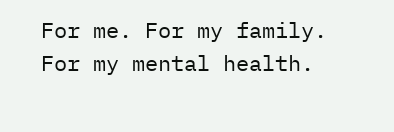For me. For my family. For my mental health.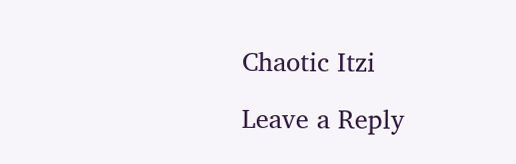Chaotic Itzi

Leave a Reply